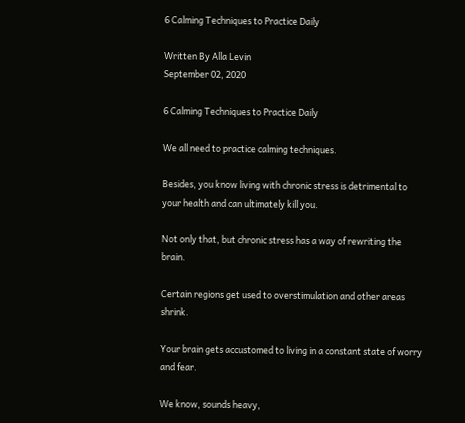6 Calming Techniques to Practice Daily

Written By Alla Levin
September 02, 2020

6 Calming Techniques to Practice Daily

We all need to practice calming techniques.

Besides, you know living with chronic stress is detrimental to your health and can ultimately kill you.

Not only that, but chronic stress has a way of rewriting the brain.

Certain regions get used to overstimulation and other areas shrink.

Your brain gets accustomed to living in a constant state of worry and fear.

We know, sounds heavy,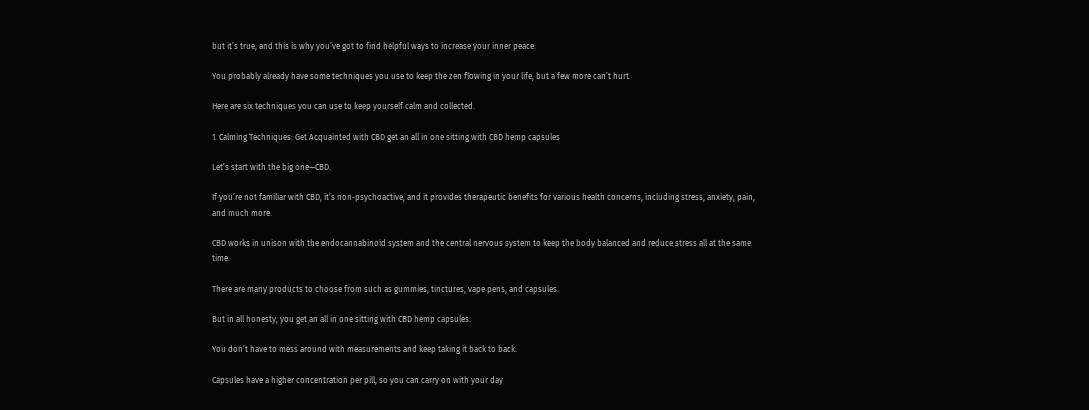but it’s true, and this is why you’ve got to find helpful ways to increase your inner peace.

You probably already have some techniques you use to keep the zen flowing in your life, but a few more can’t hurt.

Here are six techniques you can use to keep yourself calm and collected.

1. Calming Techniques: Get Acquainted with CBD get an all in one sitting with CBD hemp capsules

Let’s start with the big one—CBD.

If you’re not familiar with CBD, it’s non-psychoactive, and it provides therapeutic benefits for various health concerns, including stress, anxiety, pain, and much more.

CBD works in unison with the endocannabinoid system and the central nervous system to keep the body balanced and reduce stress all at the same time.

There are many products to choose from such as gummies, tinctures, vape pens, and capsules.

But in all honesty, you get an all in one sitting with CBD hemp capsules.

You don’t have to mess around with measurements and keep taking it back to back.

Capsules have a higher concentration per pill, so you can carry on with your day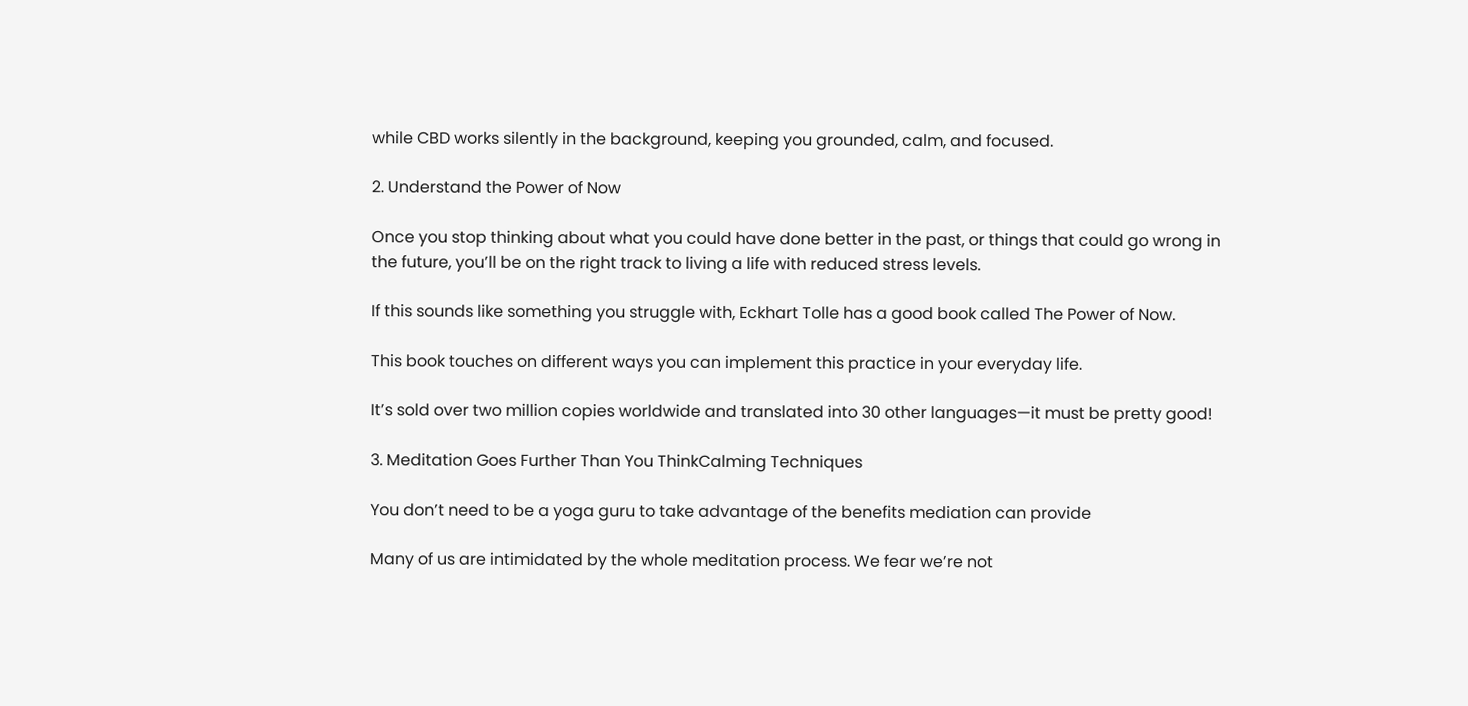while CBD works silently in the background, keeping you grounded, calm, and focused.

2. Understand the Power of Now

Once you stop thinking about what you could have done better in the past, or things that could go wrong in the future, you’ll be on the right track to living a life with reduced stress levels.

If this sounds like something you struggle with, Eckhart Tolle has a good book called The Power of Now.

This book touches on different ways you can implement this practice in your everyday life.

It’s sold over two million copies worldwide and translated into 30 other languages—it must be pretty good!

3. Meditation Goes Further Than You ThinkCalming Techniques

You don’t need to be a yoga guru to take advantage of the benefits mediation can provide

Many of us are intimidated by the whole meditation process. We fear we’re not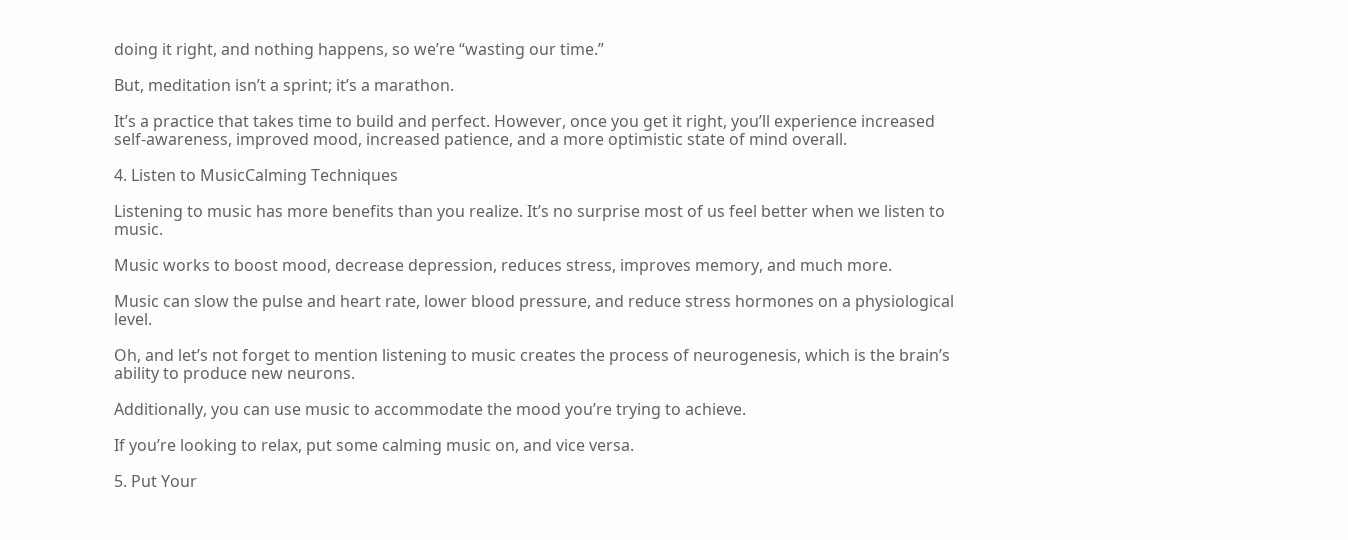doing it right, and nothing happens, so we’re “wasting our time.”

But, meditation isn’t a sprint; it’s a marathon.

It’s a practice that takes time to build and perfect. However, once you get it right, you’ll experience increased self-awareness, improved mood, increased patience, and a more optimistic state of mind overall.

4. Listen to MusicCalming Techniques

Listening to music has more benefits than you realize. It’s no surprise most of us feel better when we listen to music.

Music works to boost mood, decrease depression, reduces stress, improves memory, and much more.

Music can slow the pulse and heart rate, lower blood pressure, and reduce stress hormones on a physiological level.

Oh, and let’s not forget to mention listening to music creates the process of neurogenesis, which is the brain’s ability to produce new neurons.

Additionally, you can use music to accommodate the mood you’re trying to achieve.

If you’re looking to relax, put some calming music on, and vice versa.

5. Put Your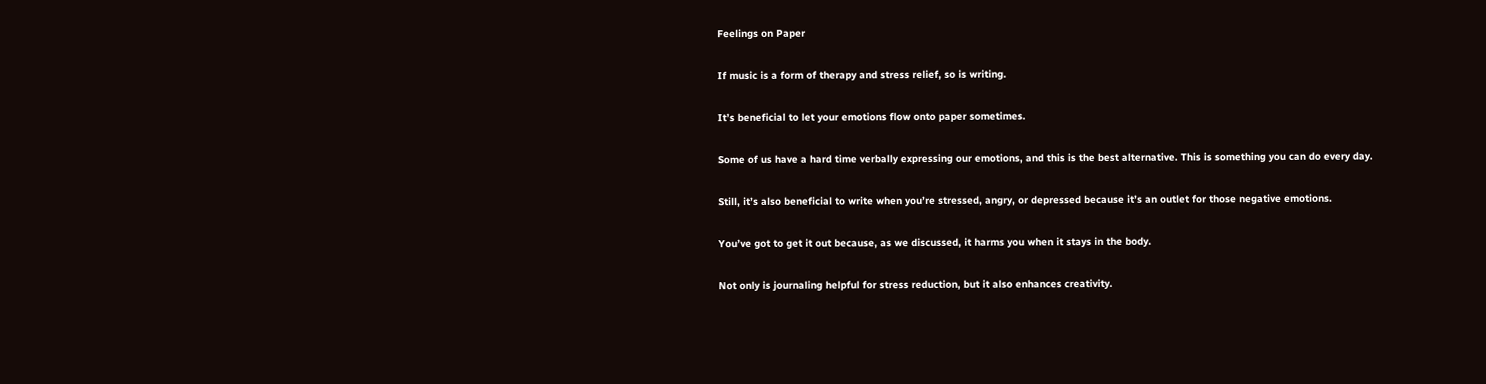Feelings on Paper

If music is a form of therapy and stress relief, so is writing.

It’s beneficial to let your emotions flow onto paper sometimes.

Some of us have a hard time verbally expressing our emotions, and this is the best alternative. This is something you can do every day.

Still, it’s also beneficial to write when you’re stressed, angry, or depressed because it’s an outlet for those negative emotions.

You’ve got to get it out because, as we discussed, it harms you when it stays in the body.

Not only is journaling helpful for stress reduction, but it also enhances creativity.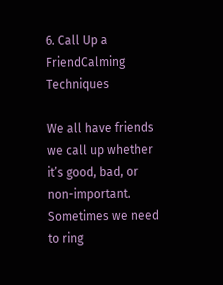6. Call Up a FriendCalming Techniques

We all have friends we call up whether it’s good, bad, or non-important. Sometimes we need to ring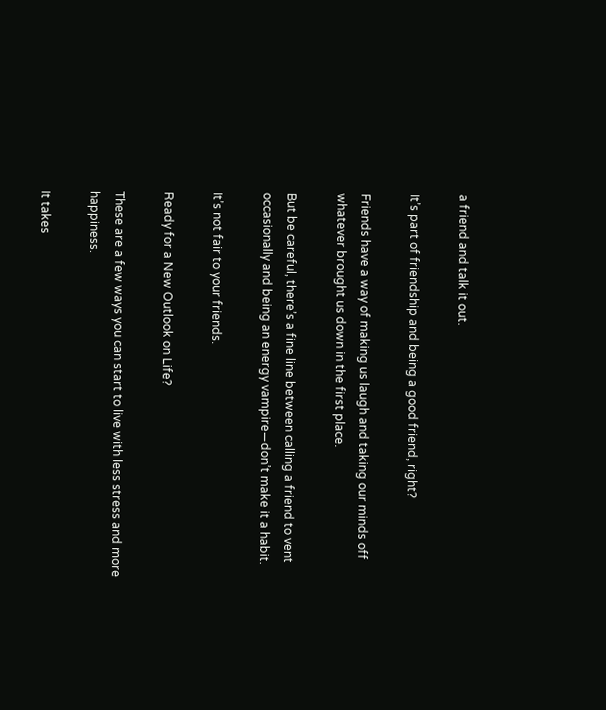a friend and talk it out.

It’s part of friendship and being a good friend, right?

Friends have a way of making us laugh and taking our minds off whatever brought us down in the first place.

But be careful, there’s a fine line between calling a friend to vent occasionally and being an energy vampire—don’t make it a habit.

It’s not fair to your friends.

Ready for a New Outlook on Life?

These are a few ways you can start to live with less stress and more happiness.

It takes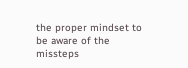the proper mindset to be aware of the missteps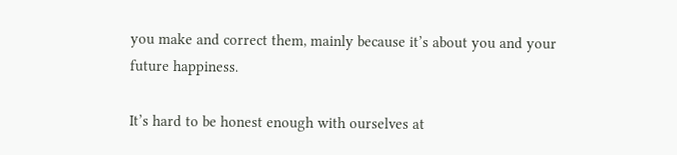you make and correct them, mainly because it’s about you and your future happiness.

It’s hard to be honest enough with ourselves at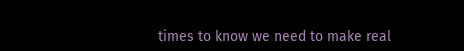times to know we need to make real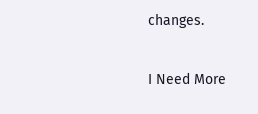changes.

I Need More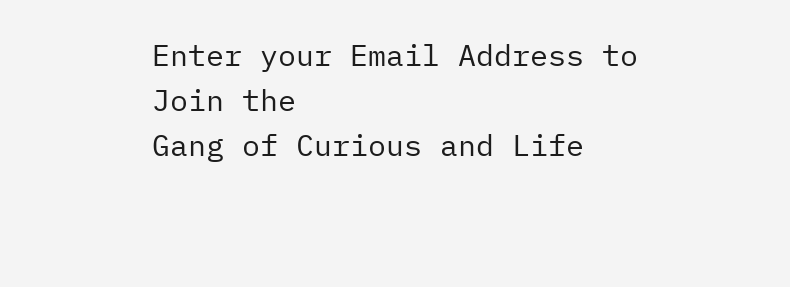Enter your Email Address to Join the
Gang of Curious and Life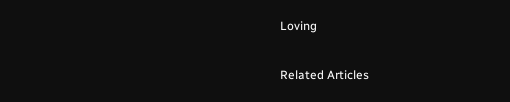Loving

Related Articles